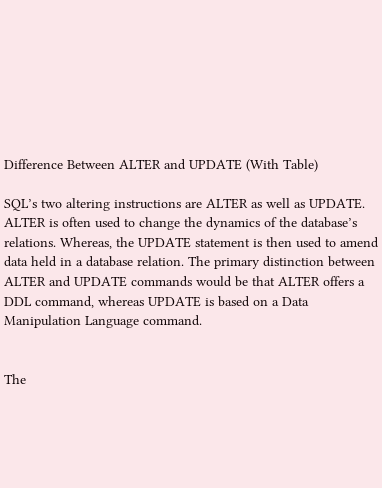Difference Between ALTER and UPDATE (With Table)

SQL’s two altering instructions are ALTER as well as UPDATE. ALTER is often used to change the dynamics of the database’s relations. Whereas, the UPDATE statement is then used to amend data held in a database relation. The primary distinction between ALTER and UPDATE commands would be that ALTER offers a DDL command, whereas UPDATE is based on a Data Manipulation Language command.


The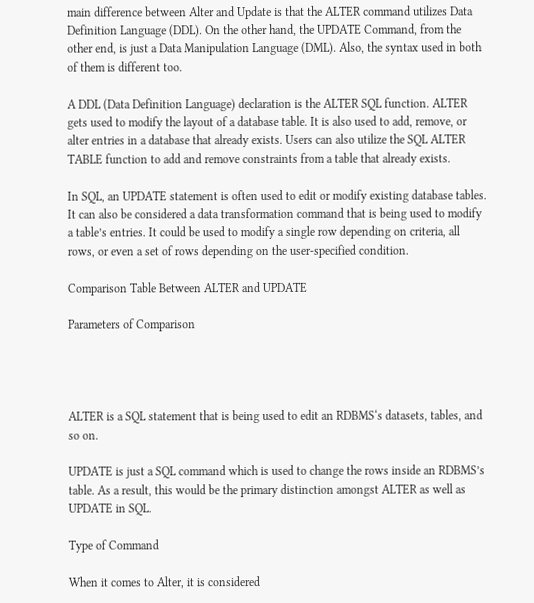main difference between Alter and Update is that the ALTER command utilizes Data Definition Language (DDL). On the other hand, the UPDATE Command, from the other end, is just a Data Manipulation Language (DML). Also, the syntax used in both of them is different too.

A DDL (Data Definition Language) declaration is the ALTER SQL function. ALTER gets used to modify the layout of a database table. It is also used to add, remove, or alter entries in a database that already exists. Users can also utilize the SQL ALTER TABLE function to add and remove constraints from a table that already exists.

In SQL, an UPDATE statement is often used to edit or modify existing database tables. It can also be considered a data transformation command that is being used to modify a table’s entries. It could be used to modify a single row depending on criteria, all rows, or even a set of rows depending on the user-specified condition.

Comparison Table Between ALTER and UPDATE

Parameters of Comparison




ALTER is a SQL statement that is being used to edit an RDBMS‘s datasets, tables, and so on.

UPDATE is just a SQL command which is used to change the rows inside an RDBMS’s table. As a result, this would be the primary distinction amongst ALTER as well as UPDATE in SQL.

Type of Command

When it comes to Alter, it is considered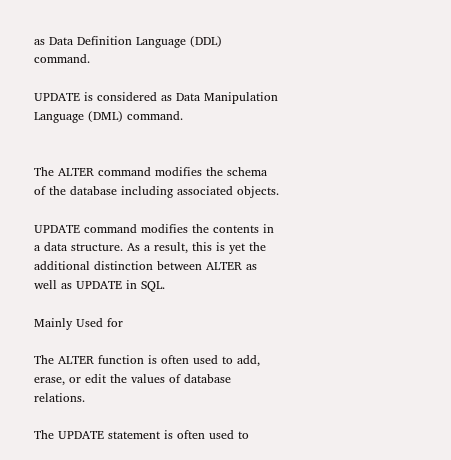as Data Definition Language (DDL) command.

UPDATE is considered as Data Manipulation Language (DML) command.


The ALTER command modifies the schema of the database including associated objects.

UPDATE command modifies the contents in a data structure. As a result, this is yet the additional distinction between ALTER as well as UPDATE in SQL.

Mainly Used for

The ALTER function is often used to add, erase, or edit the values of database relations.

The UPDATE statement is often used to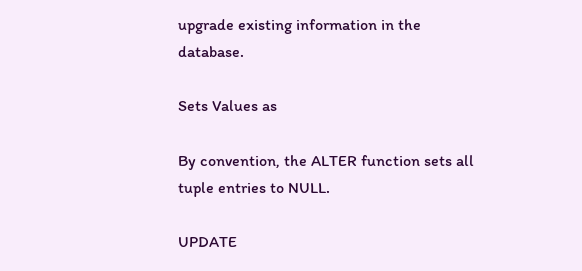upgrade existing information in the database.

Sets Values as

By convention, the ALTER function sets all tuple entries to NULL.

UPDATE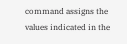command assigns the values indicated in the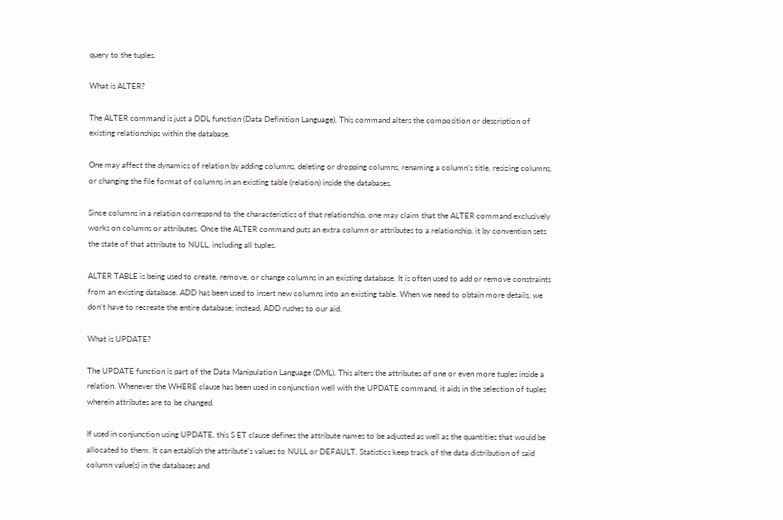query to the tuples.

What is ALTER?

The ALTER command is just a DDL function (Data Definition Language). This command alters the composition or description of existing relationships within the database.

One may affect the dynamics of relation by adding columns, deleting or dropping columns, renaming a column’s title, resizing columns, or changing the file format of columns in an existing table (relation) inside the databases.

Since columns in a relation correspond to the characteristics of that relationship, one may claim that the ALTER command exclusively works on columns or attributes. Once the ALTER command puts an extra column or attributes to a relationship, it by convention sets the state of that attribute to NULL, including all tuples.

ALTER TABLE is being used to create, remove, or change columns in an existing database. It is often used to add or remove constraints from an existing database. ADD has been used to insert new columns into an existing table. When we need to obtain more details, we don’t have to recreate the entire database; instead, ADD rushes to our aid.

What is UPDATE?

The UPDATE function is part of the Data Manipulation Language (DML). This alters the attributes of one or even more tuples inside a relation. Whenever the WHERE clause has been used in conjunction well with the UPDATE command, it aids in the selection of tuples wherein attributes are to be changed.

If used in conjunction using UPDATE, this S ET clause defines the attribute names to be adjusted as well as the quantities that would be allocated to them. It can establish the attribute’s values to NULL or DEFAULT. Statistics keep track of the data distribution of said column value(s) in the databases and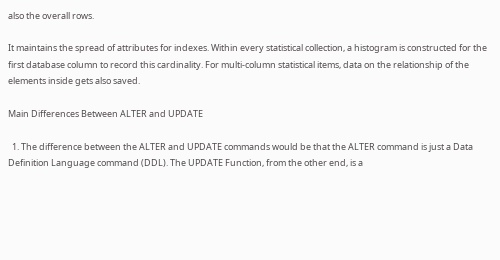also the overall rows.

It maintains the spread of attributes for indexes. Within every statistical collection, a histogram is constructed for the first database column to record this cardinality. For multi-column statistical items, data on the relationship of the elements inside gets also saved.

Main Differences Between ALTER and UPDATE

  1. The difference between the ALTER and UPDATE commands would be that the ALTER command is just a Data Definition Language command (DDL). The UPDATE Function, from the other end, is a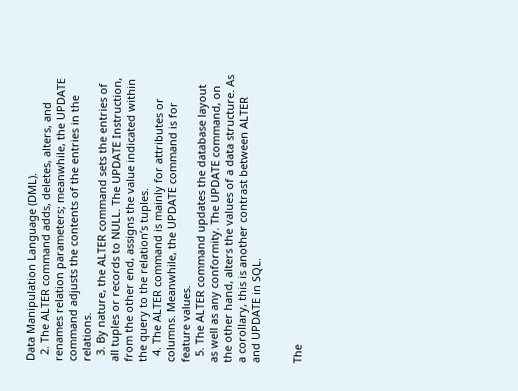Data Manipulation Language (DML).
  2. The ALTER command adds, deletes, alters, and renames relation parameters; meanwhile, the UPDATE command adjusts the contents of the entries in the relations.
  3. By nature, the ALTER command sets the entries of all tuples or records to NULL. The UPDATE Instruction, from the other end, assigns the value indicated within the query to the relation’s tuples.
  4. The ALTER command is mainly for attributes or columns. Meanwhile, the UPDATE command is for feature values.
  5. The ALTER command updates the database layout as well as any conformity. The UPDATE command, on the other hand, alters the values of a data structure. As a corollary, this is another contrast between ALTER and UPDATE in SQL.


The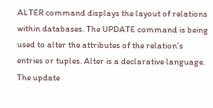ALTER command displays the layout of relations within databases. The UPDATE command is being used to alter the attributes of the relation’s entries or tuples. Alter is a declarative language. The update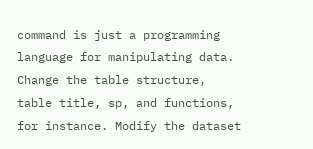command is just a programming language for manipulating data. Change the table structure, table title, sp, and functions, for instance. Modify the dataset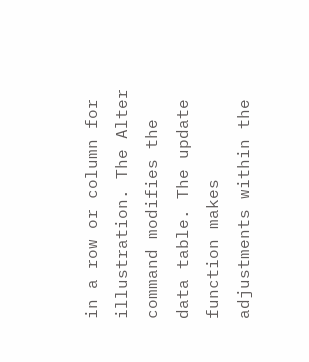in a row or column for illustration. The Alter command modifies the data table. The update function makes adjustments within the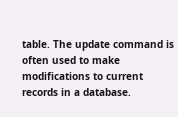table. The update command is often used to make modifications to current records in a database.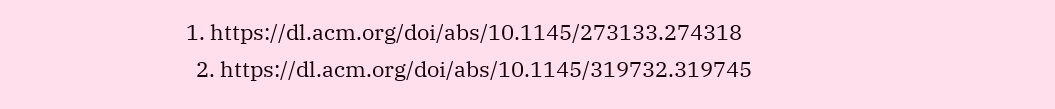1. https://dl.acm.org/doi/abs/10.1145/273133.274318
  2. https://dl.acm.org/doi/abs/10.1145/319732.319745